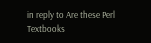in reply to Are these Perl Textbooks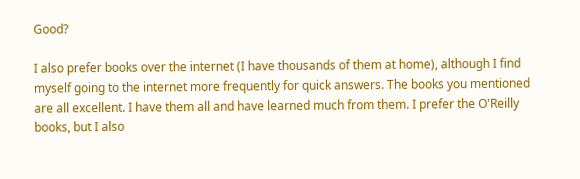Good?

I also prefer books over the internet (I have thousands of them at home), although I find myself going to the internet more frequently for quick answers. The books you mentioned are all excellent. I have them all and have learned much from them. I prefer the O'Reilly books, but I also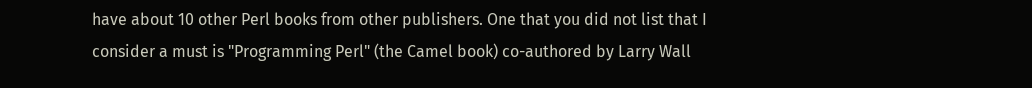have about 10 other Perl books from other publishers. One that you did not list that I consider a must is "Programming Perl" (the Camel book) co-authored by Larry Wall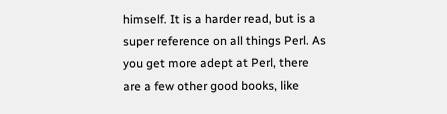himself. It is a harder read, but is a super reference on all things Perl. As you get more adept at Perl, there are a few other good books, like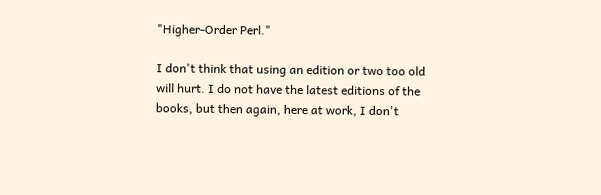"Higher-Order Perl."

I don't think that using an edition or two too old will hurt. I do not have the latest editions of the books, but then again, here at work, I don't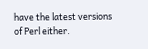have the latest versions of Perl either.